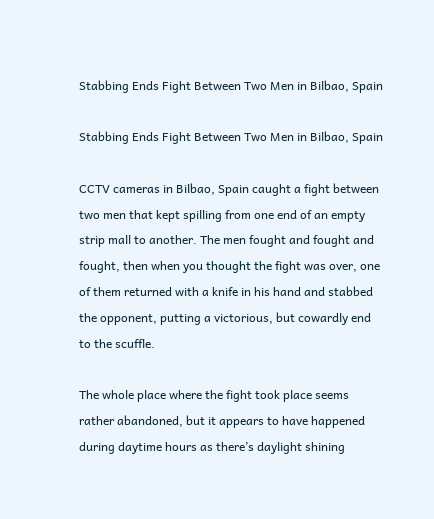Stabbing Ends Fight Between Two Men in Bilbao, Spain

Stabbing Ends Fight Between Two Men in Bilbao, Spain

CCTV cameras in Bilbao, Spain caught a fight between two men that kept spilling from one end of an empty strip mall to another. The men fought and fought and fought, then when you thought the fight was over, one of them returned with a knife in his hand and stabbed the opponent, putting a victorious, but cowardly end to the scuffle.

The whole place where the fight took place seems rather abandoned, but it appears to have happened during daytime hours as there’s daylight shining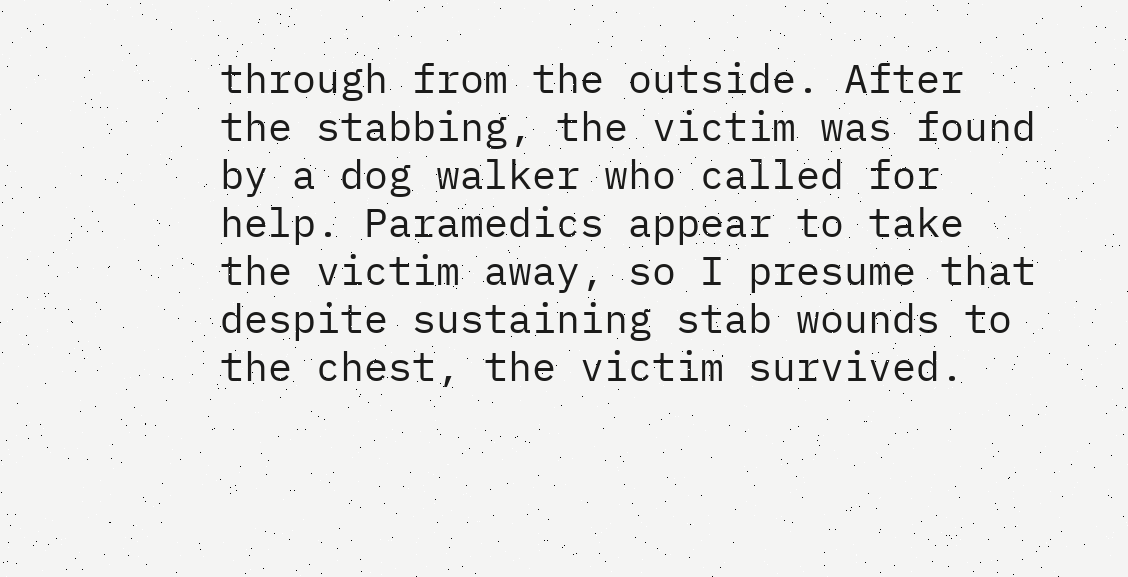through from the outside. After the stabbing, the victim was found by a dog walker who called for help. Paramedics appear to take the victim away, so I presume that despite sustaining stab wounds to the chest, the victim survived.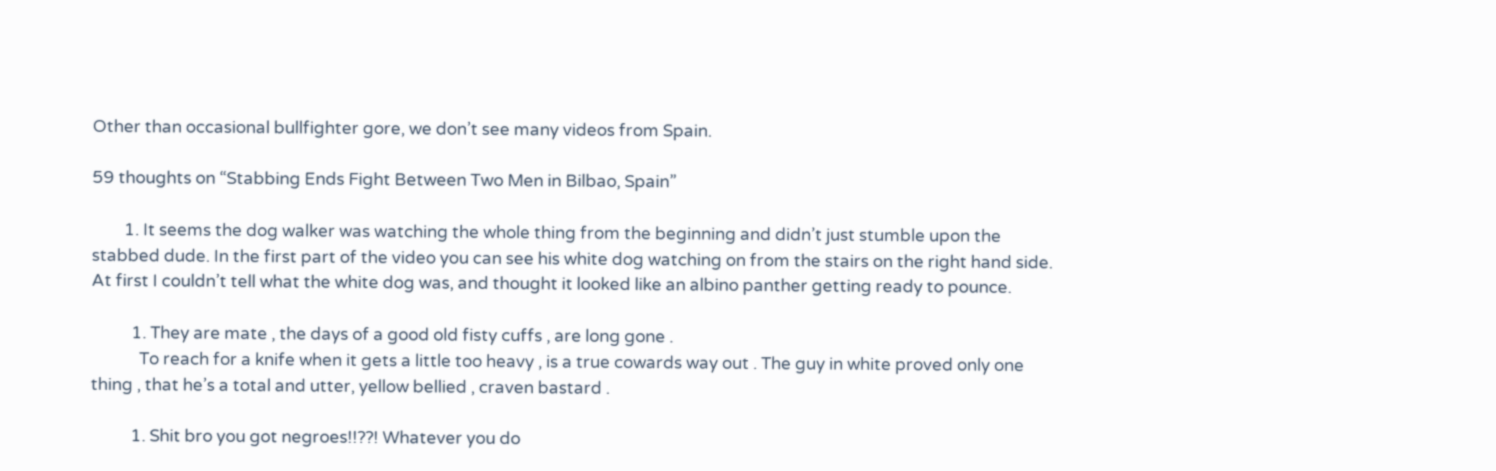Other than occasional bullfighter gore, we don’t see many videos from Spain.

59 thoughts on “Stabbing Ends Fight Between Two Men in Bilbao, Spain”

        1. It seems the dog walker was watching the whole thing from the beginning and didn’t just stumble upon the stabbed dude. In the first part of the video you can see his white dog watching on from the stairs on the right hand side. At first I couldn’t tell what the white dog was, and thought it looked like an albino panther getting ready to pounce.

          1. They are mate , the days of a good old fisty cuffs , are long gone .
            To reach for a knife when it gets a little too heavy , is a true cowards way out . The guy in white proved only one thing , that he’s a total and utter, yellow bellied , craven bastard .

          1. Shit bro you got negroes!!??! Whatever you do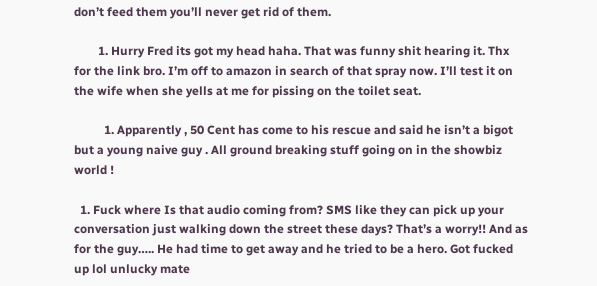don’t feed them you’ll never get rid of them.

        1. Hurry Fred its got my head haha. That was funny shit hearing it. Thx for the link bro. I’m off to amazon in search of that spray now. I’ll test it on the wife when she yells at me for pissing on the toilet seat.

          1. Apparently , 50 Cent has come to his rescue and said he isn’t a bigot but a young naive guy . All ground breaking stuff going on in the showbiz world !

  1. Fuck where Is that audio coming from? SMS like they can pick up your conversation just walking down the street these days? That’s a worry!! And as for the guy….. He had time to get away and he tried to be a hero. Got fucked up lol unlucky mate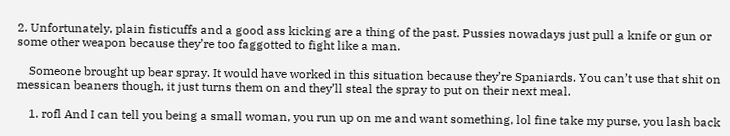2. Unfortunately, plain fisticuffs and a good ass kicking are a thing of the past. Pussies nowadays just pull a knife or gun or some other weapon because they’re too faggotted to fight like a man.

    Someone brought up bear spray. It would have worked in this situation because they’re Spaniards. You can’t use that shit on messican beaners though, it just turns them on and they’ll steal the spray to put on their next meal.

    1. rofl And I can tell you being a small woman, you run up on me and want something, lol fine take my purse, you lash back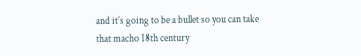and it’s going to be a bullet so you can take that macho 18th century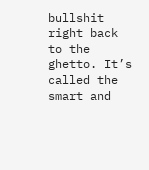bullshit right back to the ghetto. It’s called the smart and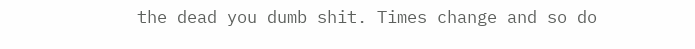the dead you dumb shit. Times change and so do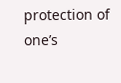protection of one’s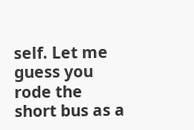self. Let me guess you rode the short bus as a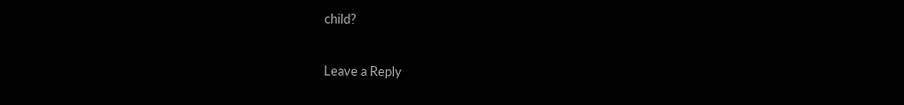child?

Leave a Reply